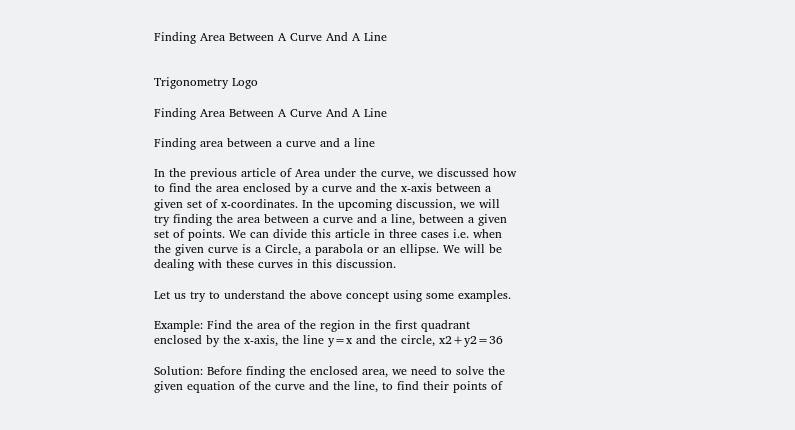Finding Area Between A Curve And A Line


Trigonometry Logo

Finding Area Between A Curve And A Line

Finding area between a curve and a line

In the previous article of Area under the curve, we discussed how to find the area enclosed by a curve and the x-axis between a given set of x-coordinates. In the upcoming discussion, we will try finding the area between a curve and a line, between a given set of points. We can divide this article in three cases i.e. when the given curve is a Circle, a parabola or an ellipse. We will be dealing with these curves in this discussion.

Let us try to understand the above concept using some examples.

Example: Find the area of the region in the first quadrant enclosed by the x-axis, the line y=x and the circle, x2+y2=36

Solution: Before finding the enclosed area, we need to solve the given equation of the curve and the line, to find their points of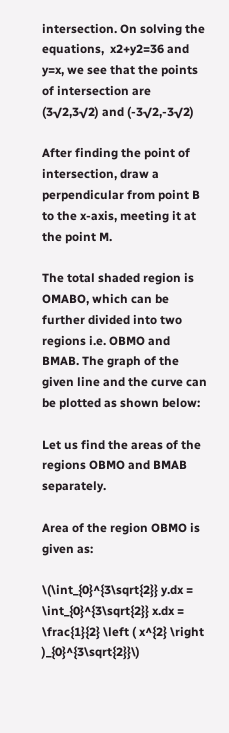intersection. On solving the equations,  x2+y2=36 and y=x, we see that the points of intersection are (3√2,3√2) and (-3√2,-3√2)

After finding the point of intersection, draw a perpendicular from point B to the x-axis, meeting it at the point M.

The total shaded region is OMABO, which can be further divided into two regions i.e. OBMO and BMAB. The graph of the given line and the curve can be plotted as shown below:

Let us find the areas of the regions OBMO and BMAB separately.

Area of the region OBMO is given as:

\(\int_{0}^{3\sqrt{2}} y.dx = \int_{0}^{3\sqrt{2}} x.dx = \frac{1}{2} \left ( x^{2} \right )_{0}^{3\sqrt{2}}\)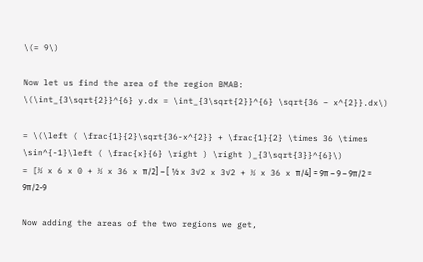\(= 9\)

Now let us find the area of the region BMAB:
\(\int_{3\sqrt{2}}^{6} y.dx = \int_{3\sqrt{2}}^{6} \sqrt{36 – x^{2}}.dx\)

= \(\left ( \frac{1}{2}\sqrt{36-x^{2}} + \frac{1}{2} \times 36 \times \sin^{-1}\left ( \frac{x}{6} \right ) \right )_{3\sqrt{3}}^{6}\)
= [½ x 6 x 0 + ½ x 36 x π/2] – [ ½ x 3√2 x 3√2 + ½ x 36 x π/4] = 9π – 9 – 9π/2 = 9π/2-9

Now adding the areas of the two regions we get,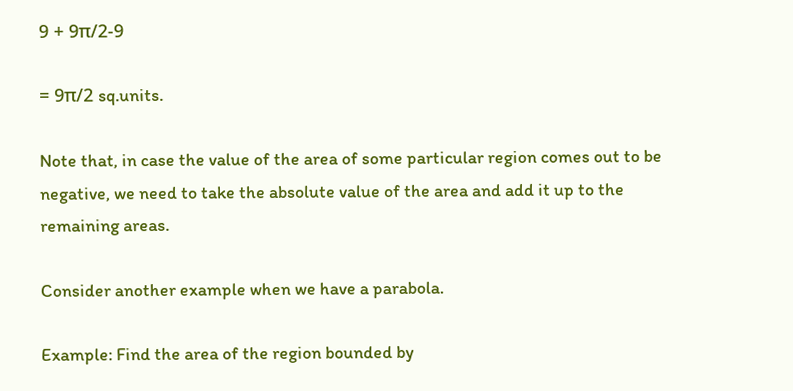9 + 9π/2-9

= 9π/2 sq.units.

Note that, in case the value of the area of some particular region comes out to be negative, we need to take the absolute value of the area and add it up to the remaining areas.

Consider another example when we have a parabola.

Example: Find the area of the region bounded by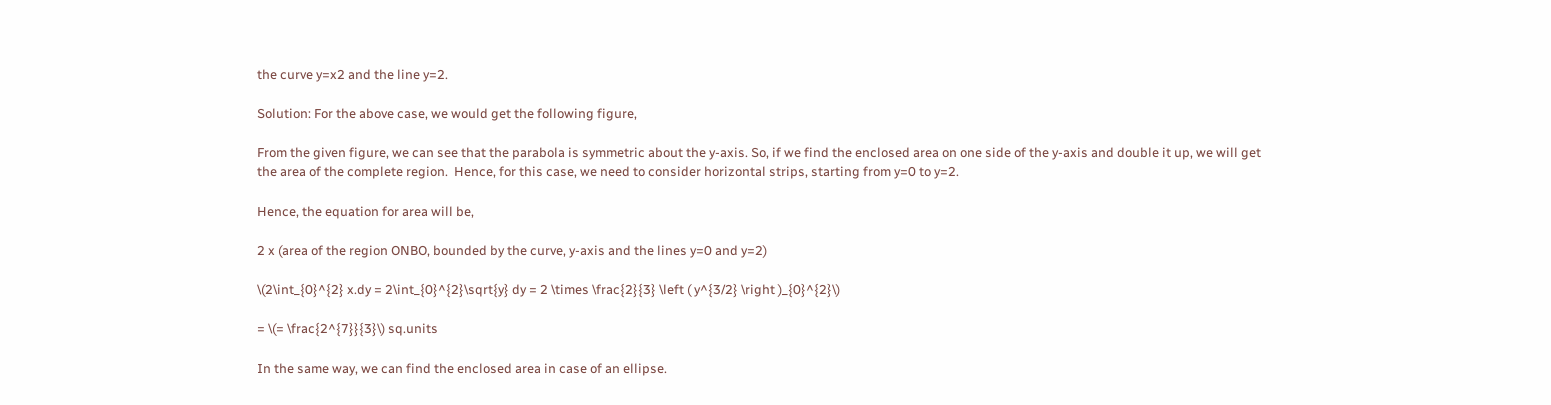the curve y=x2 and the line y=2.

Solution: For the above case, we would get the following figure,

From the given figure, we can see that the parabola is symmetric about the y-axis. So, if we find the enclosed area on one side of the y-axis and double it up, we will get the area of the complete region.  Hence, for this case, we need to consider horizontal strips, starting from y=0 to y=2.

Hence, the equation for area will be,

2 x (area of the region ONBO, bounded by the curve, y-axis and the lines y=0 and y=2)

\(2\int_{0}^{2} x.dy = 2\int_{0}^{2}\sqrt{y} dy = 2 \times \frac{2}{3} \left ( y^{3/2} \right )_{0}^{2}\)

= \(= \frac{2^{7}}{3}\) sq.units

In the same way, we can find the enclosed area in case of an ellipse.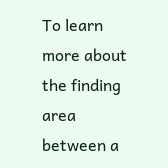To learn more about the finding area between a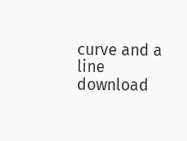curve and a line download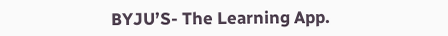BYJU’S- The Learning App.